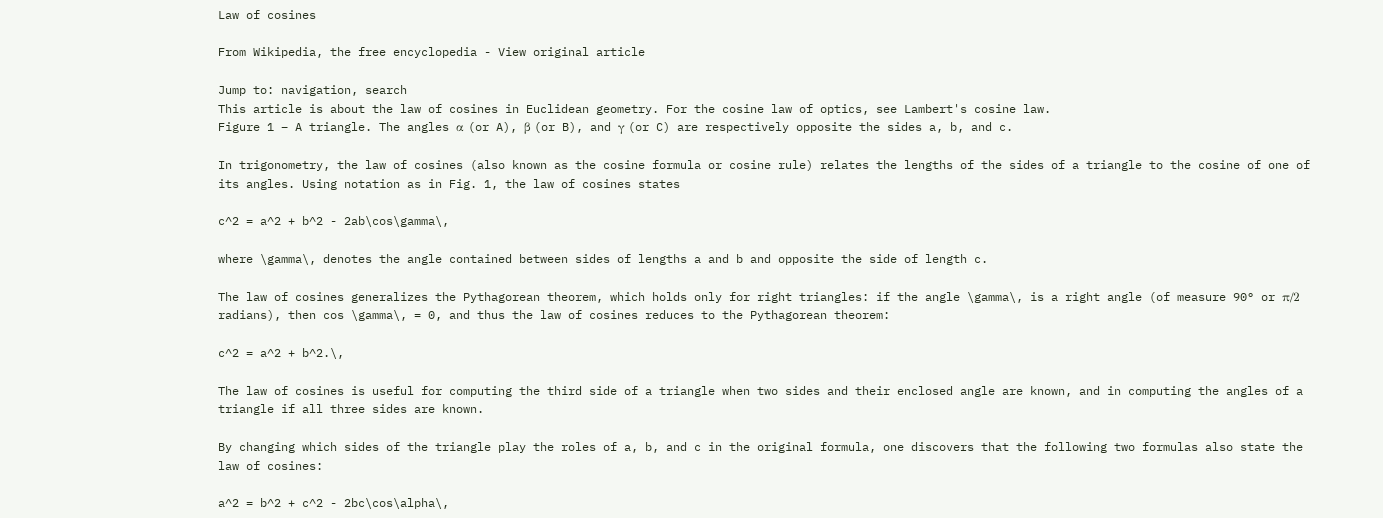Law of cosines

From Wikipedia, the free encyclopedia - View original article

Jump to: navigation, search
This article is about the law of cosines in Euclidean geometry. For the cosine law of optics, see Lambert's cosine law.
Figure 1 – A triangle. The angles α (or A), β (or B), and γ (or C) are respectively opposite the sides a, b, and c.

In trigonometry, the law of cosines (also known as the cosine formula or cosine rule) relates the lengths of the sides of a triangle to the cosine of one of its angles. Using notation as in Fig. 1, the law of cosines states

c^2 = a^2 + b^2 - 2ab\cos\gamma\,

where \gamma\, denotes the angle contained between sides of lengths a and b and opposite the side of length c.

The law of cosines generalizes the Pythagorean theorem, which holds only for right triangles: if the angle \gamma\, is a right angle (of measure 90° or π/2 radians), then cos \gamma\, = 0, and thus the law of cosines reduces to the Pythagorean theorem:

c^2 = a^2 + b^2.\,

The law of cosines is useful for computing the third side of a triangle when two sides and their enclosed angle are known, and in computing the angles of a triangle if all three sides are known.

By changing which sides of the triangle play the roles of a, b, and c in the original formula, one discovers that the following two formulas also state the law of cosines:

a^2 = b^2 + c^2 - 2bc\cos\alpha\,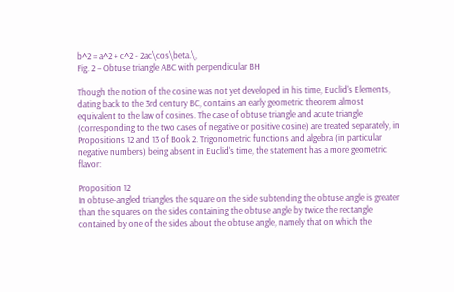b^2 = a^2 + c^2 - 2ac\cos\beta.\,
Fig. 2 – Obtuse triangle ABC with perpendicular BH

Though the notion of the cosine was not yet developed in his time, Euclid's Elements, dating back to the 3rd century BC, contains an early geometric theorem almost equivalent to the law of cosines. The case of obtuse triangle and acute triangle (corresponding to the two cases of negative or positive cosine) are treated separately, in Propositions 12 and 13 of Book 2. Trigonometric functions and algebra (in particular negative numbers) being absent in Euclid's time, the statement has a more geometric flavor:

Proposition 12
In obtuse-angled triangles the square on the side subtending the obtuse angle is greater than the squares on the sides containing the obtuse angle by twice the rectangle contained by one of the sides about the obtuse angle, namely that on which the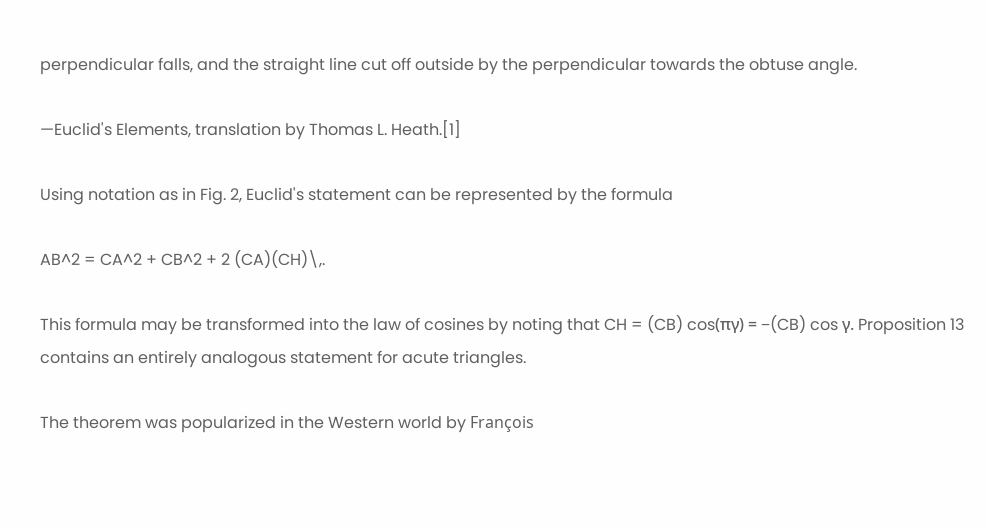perpendicular falls, and the straight line cut off outside by the perpendicular towards the obtuse angle.

—Euclid's Elements, translation by Thomas L. Heath.[1]

Using notation as in Fig. 2, Euclid's statement can be represented by the formula

AB^2 = CA^2 + CB^2 + 2 (CA)(CH)\,.

This formula may be transformed into the law of cosines by noting that CH = (CB) cos(πγ) = −(CB) cos γ. Proposition 13 contains an entirely analogous statement for acute triangles.

The theorem was popularized in the Western world by François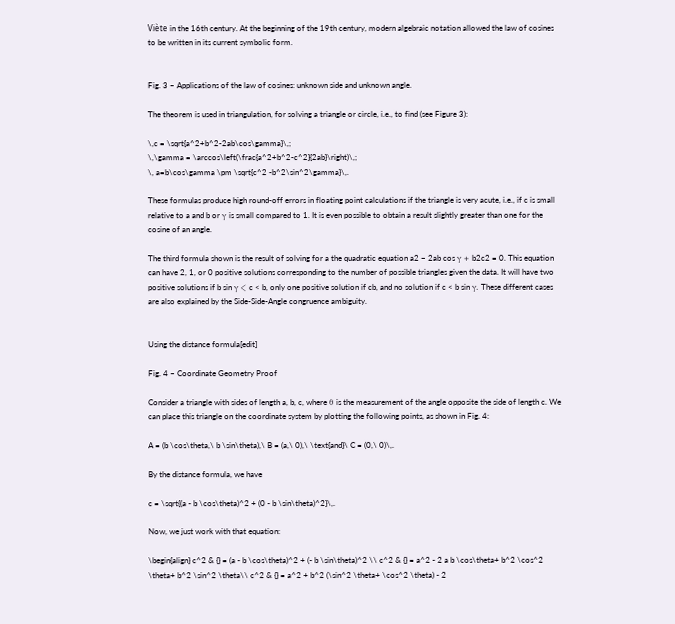Viète in the 16th century. At the beginning of the 19th century, modern algebraic notation allowed the law of cosines to be written in its current symbolic form.


Fig. 3 – Applications of the law of cosines: unknown side and unknown angle.

The theorem is used in triangulation, for solving a triangle or circle, i.e., to find (see Figure 3):

\,c = \sqrt{a^2+b^2-2ab\cos\gamma}\,;
\,\gamma = \arccos\left(\frac{a^2+b^2-c^2}{2ab}\right)\,;
\, a=b\cos\gamma \pm \sqrt{c^2 -b^2\sin^2\gamma}\,.

These formulas produce high round-off errors in floating point calculations if the triangle is very acute, i.e., if c is small relative to a and b or γ is small compared to 1. It is even possible to obtain a result slightly greater than one for the cosine of an angle.

The third formula shown is the result of solving for a the quadratic equation a2 − 2ab cos γ + b2c2 = 0. This equation can have 2, 1, or 0 positive solutions corresponding to the number of possible triangles given the data. It will have two positive solutions if b sin γ < c < b, only one positive solution if cb, and no solution if c < b sin γ. These different cases are also explained by the Side-Side-Angle congruence ambiguity.


Using the distance formula[edit]

Fig. 4 – Coordinate Geometry Proof

Consider a triangle with sides of length a, b, c, where θ is the measurement of the angle opposite the side of length c. We can place this triangle on the coordinate system by plotting the following points, as shown in Fig. 4:

A = (b \cos\theta,\ b \sin\theta),\ B = (a,\ 0),\ \text{and}\ C = (0,\ 0)\,.

By the distance formula, we have

c = \sqrt{(a - b \cos\theta)^2 + (0 - b \sin\theta)^2}\,.

Now, we just work with that equation:

\begin{align} c^2 & {} = (a - b \cos\theta)^2 + (- b \sin\theta)^2 \\ c^2 & {} = a^2 - 2 a b \cos\theta+ b^2 \cos^2 \theta+ b^2 \sin^2 \theta\\ c^2 & {} = a^2 + b^2 (\sin^2 \theta+ \cos^2 \theta) - 2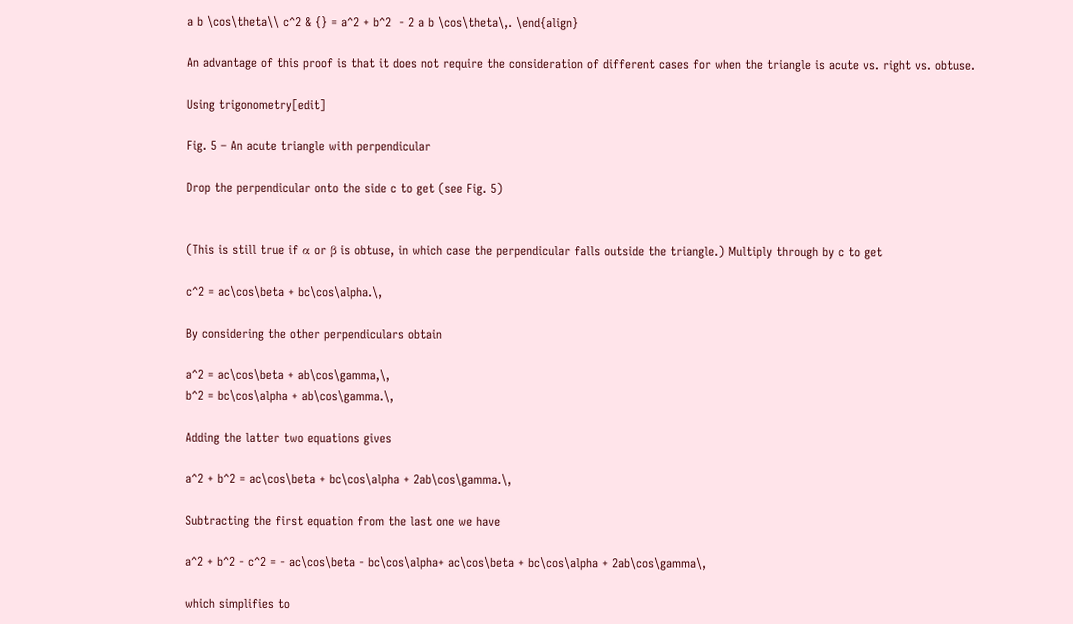a b \cos\theta\\ c^2 & {} = a^2 + b^2  - 2 a b \cos\theta\,. \end{align}

An advantage of this proof is that it does not require the consideration of different cases for when the triangle is acute vs. right vs. obtuse.

Using trigonometry[edit]

Fig. 5 – An acute triangle with perpendicular

Drop the perpendicular onto the side c to get (see Fig. 5)


(This is still true if α or β is obtuse, in which case the perpendicular falls outside the triangle.) Multiply through by c to get

c^2 = ac\cos\beta + bc\cos\alpha.\,

By considering the other perpendiculars obtain

a^2 = ac\cos\beta + ab\cos\gamma,\,
b^2 = bc\cos\alpha + ab\cos\gamma.\,

Adding the latter two equations gives

a^2 + b^2 = ac\cos\beta + bc\cos\alpha + 2ab\cos\gamma.\,

Subtracting the first equation from the last one we have

a^2 + b^2 - c^2 = - ac\cos\beta - bc\cos\alpha+ ac\cos\beta + bc\cos\alpha + 2ab\cos\gamma\,

which simplifies to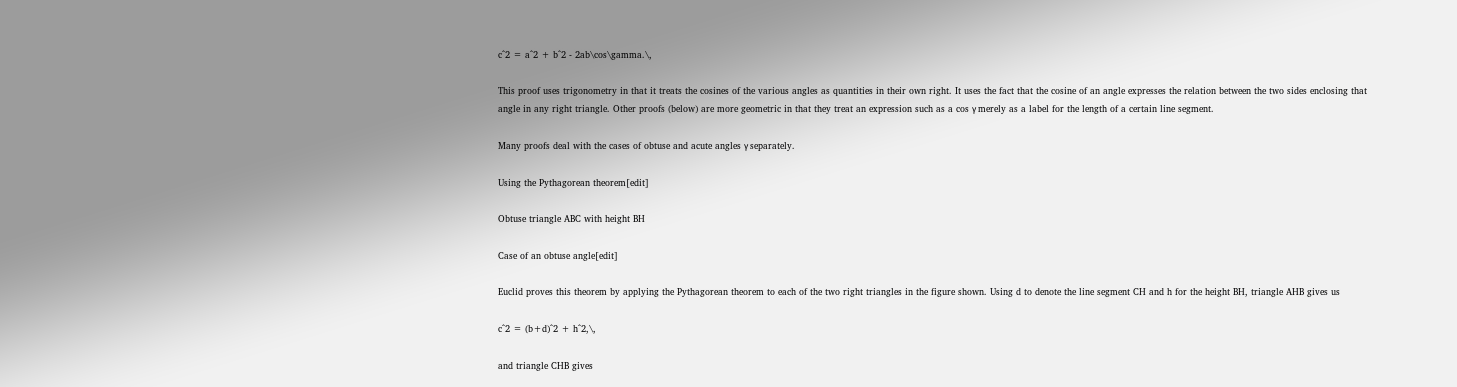c^2 = a^2 + b^2 - 2ab\cos\gamma.\,

This proof uses trigonometry in that it treats the cosines of the various angles as quantities in their own right. It uses the fact that the cosine of an angle expresses the relation between the two sides enclosing that angle in any right triangle. Other proofs (below) are more geometric in that they treat an expression such as a cos γ merely as a label for the length of a certain line segment.

Many proofs deal with the cases of obtuse and acute angles γ separately.

Using the Pythagorean theorem[edit]

Obtuse triangle ABC with height BH

Case of an obtuse angle[edit]

Euclid proves this theorem by applying the Pythagorean theorem to each of the two right triangles in the figure shown. Using d to denote the line segment CH and h for the height BH, triangle AHB gives us

c^2 = (b+d)^2 + h^2,\,

and triangle CHB gives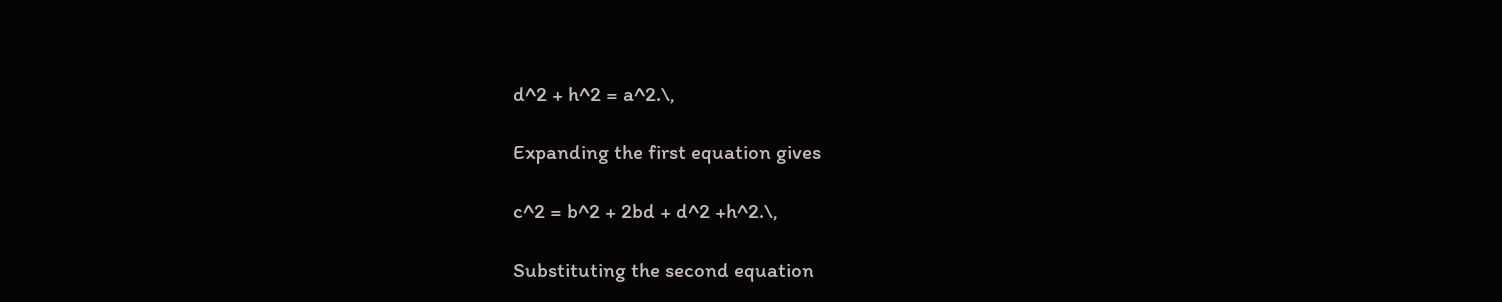d^2 + h^2 = a^2.\,

Expanding the first equation gives

c^2 = b^2 + 2bd + d^2 +h^2.\,

Substituting the second equation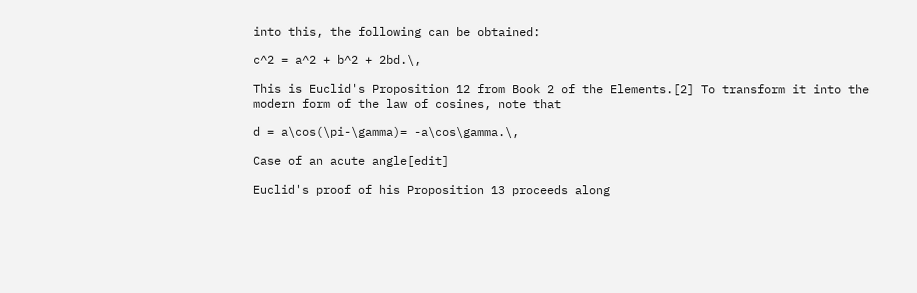into this, the following can be obtained:

c^2 = a^2 + b^2 + 2bd.\,

This is Euclid's Proposition 12 from Book 2 of the Elements.[2] To transform it into the modern form of the law of cosines, note that

d = a\cos(\pi-\gamma)= -a\cos\gamma.\,

Case of an acute angle[edit]

Euclid's proof of his Proposition 13 proceeds along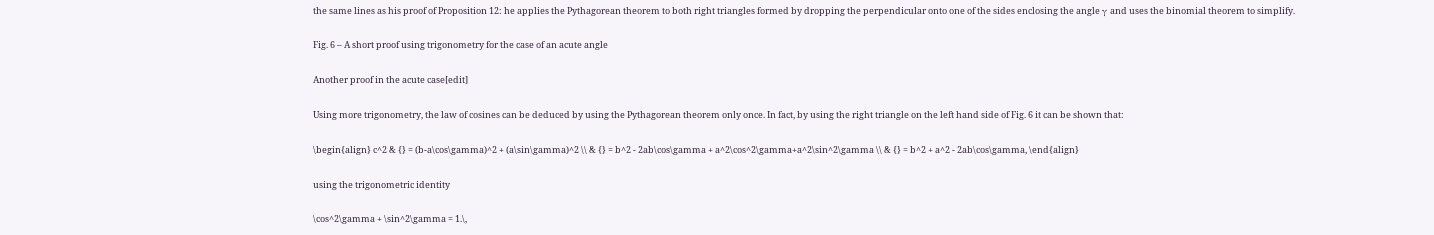the same lines as his proof of Proposition 12: he applies the Pythagorean theorem to both right triangles formed by dropping the perpendicular onto one of the sides enclosing the angle γ and uses the binomial theorem to simplify.

Fig. 6 – A short proof using trigonometry for the case of an acute angle

Another proof in the acute case[edit]

Using more trigonometry, the law of cosines can be deduced by using the Pythagorean theorem only once. In fact, by using the right triangle on the left hand side of Fig. 6 it can be shown that:

\begin{align} c^2 & {} = (b-a\cos\gamma)^2 + (a\sin\gamma)^2 \\ & {} = b^2 - 2ab\cos\gamma + a^2\cos^2\gamma+a^2\sin^2\gamma \\ & {} = b^2 + a^2 - 2ab\cos\gamma, \end{align}

using the trigonometric identity

\cos^2\gamma + \sin^2\gamma = 1.\,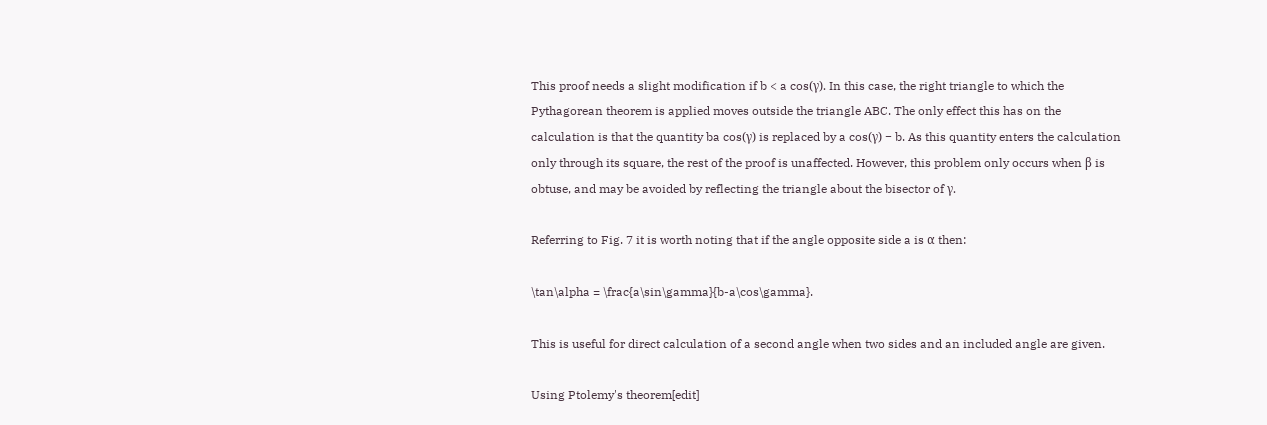This proof needs a slight modification if b < a cos(γ). In this case, the right triangle to which the Pythagorean theorem is applied moves outside the triangle ABC. The only effect this has on the calculation is that the quantity ba cos(γ) is replaced by a cos(γ) − b. As this quantity enters the calculation only through its square, the rest of the proof is unaffected. However, this problem only occurs when β is obtuse, and may be avoided by reflecting the triangle about the bisector of γ.

Referring to Fig. 7 it is worth noting that if the angle opposite side a is α then:

\tan\alpha = \frac{a\sin\gamma}{b-a\cos\gamma}.

This is useful for direct calculation of a second angle when two sides and an included angle are given.

Using Ptolemy's theorem[edit]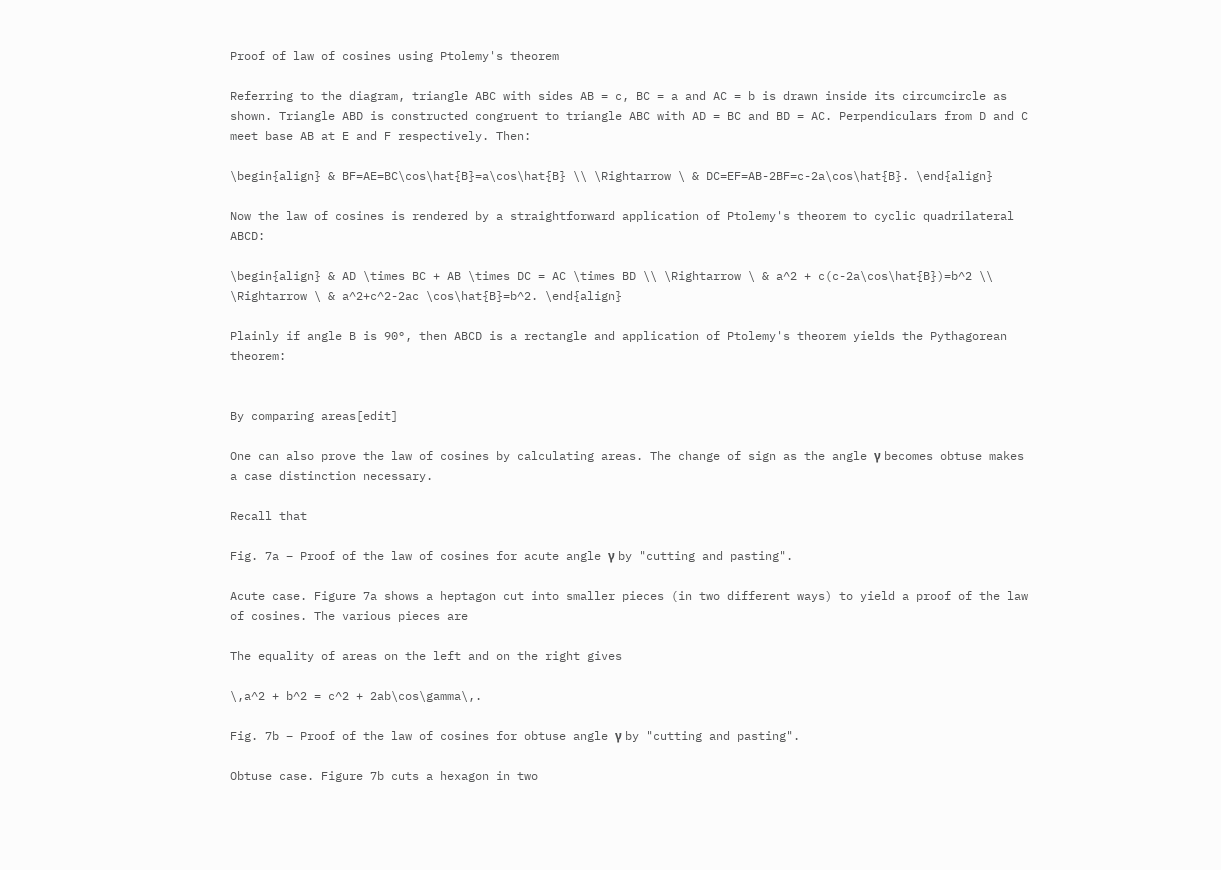Proof of law of cosines using Ptolemy's theorem

Referring to the diagram, triangle ABC with sides AB = c, BC = a and AC = b is drawn inside its circumcircle as shown. Triangle ABD is constructed congruent to triangle ABC with AD = BC and BD = AC. Perpendiculars from D and C meet base AB at E and F respectively. Then:

\begin{align} & BF=AE=BC\cos\hat{B}=a\cos\hat{B} \\ \Rightarrow \ & DC=EF=AB-2BF=c-2a\cos\hat{B}. \end{align}

Now the law of cosines is rendered by a straightforward application of Ptolemy's theorem to cyclic quadrilateral ABCD:

\begin{align} & AD \times BC + AB \times DC = AC \times BD \\ \Rightarrow \ & a^2 + c(c-2a\cos\hat{B})=b^2 \\ \Rightarrow \ & a^2+c^2-2ac \cos\hat{B}=b^2. \end{align}

Plainly if angle B is 90°, then ABCD is a rectangle and application of Ptolemy's theorem yields the Pythagorean theorem:


By comparing areas[edit]

One can also prove the law of cosines by calculating areas. The change of sign as the angle γ becomes obtuse makes a case distinction necessary.

Recall that

Fig. 7a – Proof of the law of cosines for acute angle γ by "cutting and pasting".

Acute case. Figure 7a shows a heptagon cut into smaller pieces (in two different ways) to yield a proof of the law of cosines. The various pieces are

The equality of areas on the left and on the right gives

\,a^2 + b^2 = c^2 + 2ab\cos\gamma\,.

Fig. 7b – Proof of the law of cosines for obtuse angle γ by "cutting and pasting".

Obtuse case. Figure 7b cuts a hexagon in two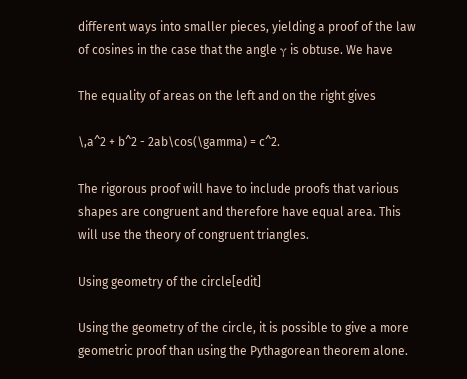different ways into smaller pieces, yielding a proof of the law of cosines in the case that the angle γ is obtuse. We have

The equality of areas on the left and on the right gives

\,a^2 + b^2 - 2ab\cos(\gamma) = c^2.

The rigorous proof will have to include proofs that various shapes are congruent and therefore have equal area. This will use the theory of congruent triangles.

Using geometry of the circle[edit]

Using the geometry of the circle, it is possible to give a more geometric proof than using the Pythagorean theorem alone.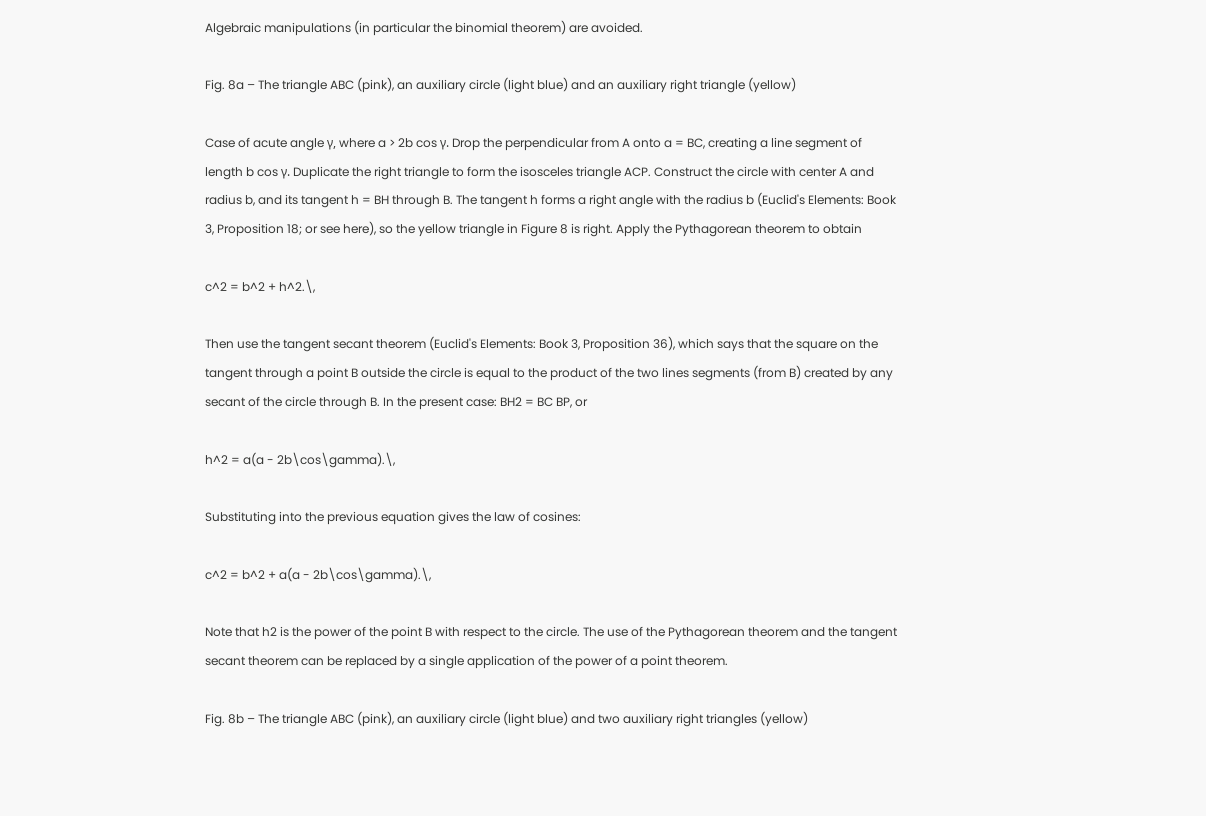Algebraic manipulations (in particular the binomial theorem) are avoided.

Fig. 8a – The triangle ABC (pink), an auxiliary circle (light blue) and an auxiliary right triangle (yellow)

Case of acute angle γ, where a > 2b cos γ. Drop the perpendicular from A onto a = BC, creating a line segment of length b cos γ. Duplicate the right triangle to form the isosceles triangle ACP. Construct the circle with center A and radius b, and its tangent h = BH through B. The tangent h forms a right angle with the radius b (Euclid's Elements: Book 3, Proposition 18; or see here), so the yellow triangle in Figure 8 is right. Apply the Pythagorean theorem to obtain

c^2 = b^2 + h^2.\,

Then use the tangent secant theorem (Euclid's Elements: Book 3, Proposition 36), which says that the square on the tangent through a point B outside the circle is equal to the product of the two lines segments (from B) created by any secant of the circle through B. In the present case: BH2 = BC BP, or

h^2 = a(a - 2b\cos\gamma).\,

Substituting into the previous equation gives the law of cosines:

c^2 = b^2 + a(a - 2b\cos\gamma).\,

Note that h2 is the power of the point B with respect to the circle. The use of the Pythagorean theorem and the tangent secant theorem can be replaced by a single application of the power of a point theorem.

Fig. 8b – The triangle ABC (pink), an auxiliary circle (light blue) and two auxiliary right triangles (yellow)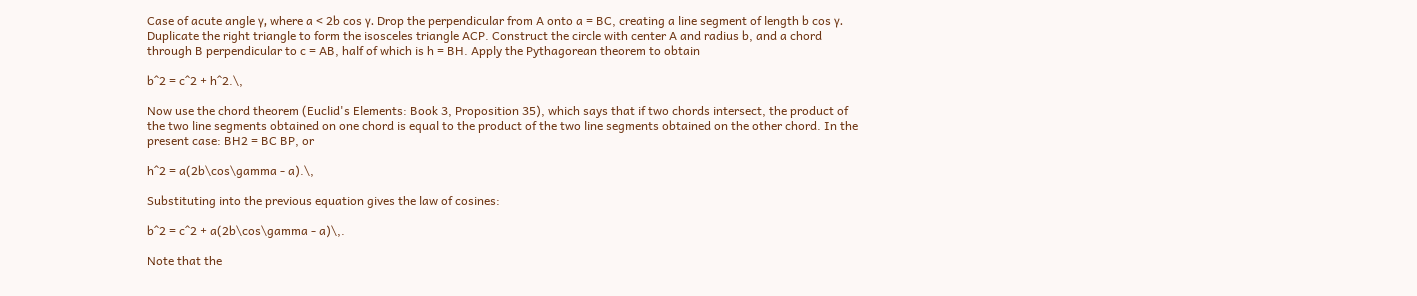Case of acute angle γ, where a < 2b cos γ. Drop the perpendicular from A onto a = BC, creating a line segment of length b cos γ. Duplicate the right triangle to form the isosceles triangle ACP. Construct the circle with center A and radius b, and a chord through B perpendicular to c = AB, half of which is h = BH. Apply the Pythagorean theorem to obtain

b^2 = c^2 + h^2.\,

Now use the chord theorem (Euclid's Elements: Book 3, Proposition 35), which says that if two chords intersect, the product of the two line segments obtained on one chord is equal to the product of the two line segments obtained on the other chord. In the present case: BH2 = BC BP, or

h^2 = a(2b\cos\gamma - a).\,

Substituting into the previous equation gives the law of cosines:

b^2 = c^2 + a(2b\cos\gamma - a)\,.

Note that the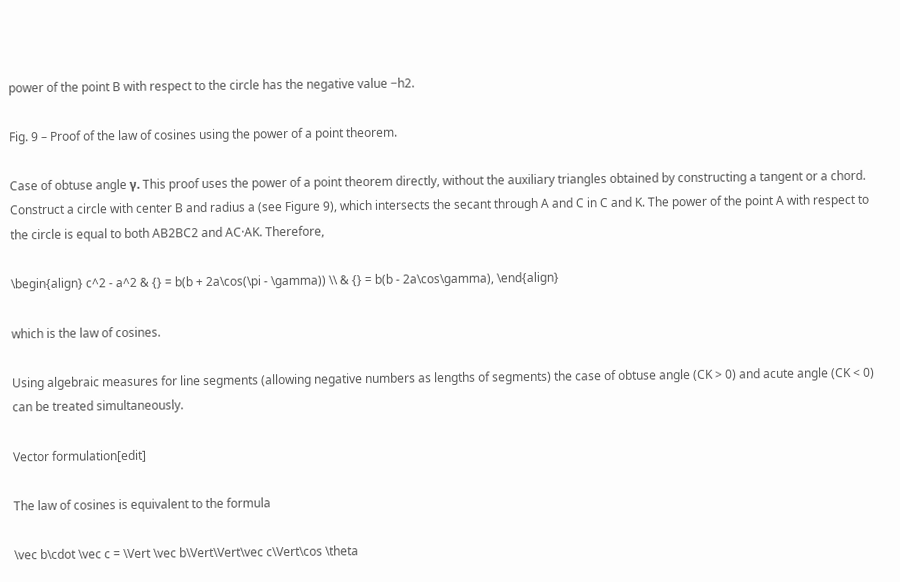power of the point B with respect to the circle has the negative value −h2.

Fig. 9 – Proof of the law of cosines using the power of a point theorem.

Case of obtuse angle γ. This proof uses the power of a point theorem directly, without the auxiliary triangles obtained by constructing a tangent or a chord. Construct a circle with center B and radius a (see Figure 9), which intersects the secant through A and C in C and K. The power of the point A with respect to the circle is equal to both AB2BC2 and AC·AK. Therefore,

\begin{align} c^2 - a^2 & {} = b(b + 2a\cos(\pi - \gamma)) \\ & {} = b(b - 2a\cos\gamma), \end{align}

which is the law of cosines.

Using algebraic measures for line segments (allowing negative numbers as lengths of segments) the case of obtuse angle (CK > 0) and acute angle (CK < 0) can be treated simultaneously.

Vector formulation[edit]

The law of cosines is equivalent to the formula

\vec b\cdot \vec c = \Vert \vec b\Vert\Vert\vec c\Vert\cos \theta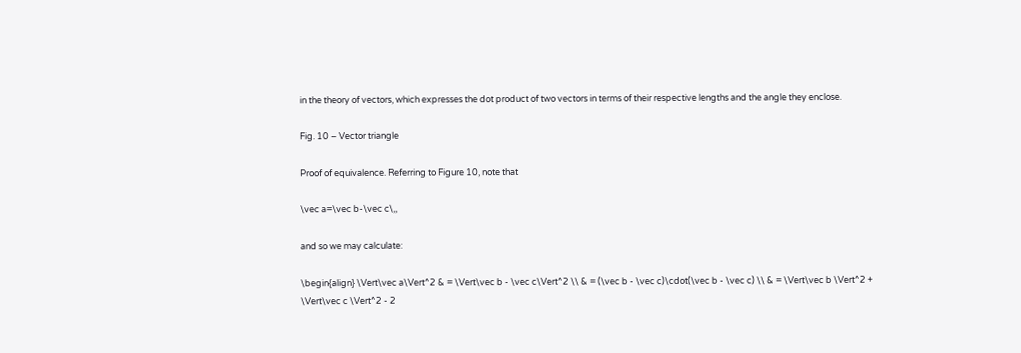in the theory of vectors, which expresses the dot product of two vectors in terms of their respective lengths and the angle they enclose.

Fig. 10 – Vector triangle

Proof of equivalence. Referring to Figure 10, note that

\vec a=\vec b-\vec c\,,

and so we may calculate:

\begin{align} \Vert\vec a\Vert^2 & = \Vert\vec b - \vec c\Vert^2 \\ & = (\vec b - \vec c)\cdot(\vec b - \vec c) \\ & = \Vert\vec b \Vert^2 + \Vert\vec c \Vert^2 - 2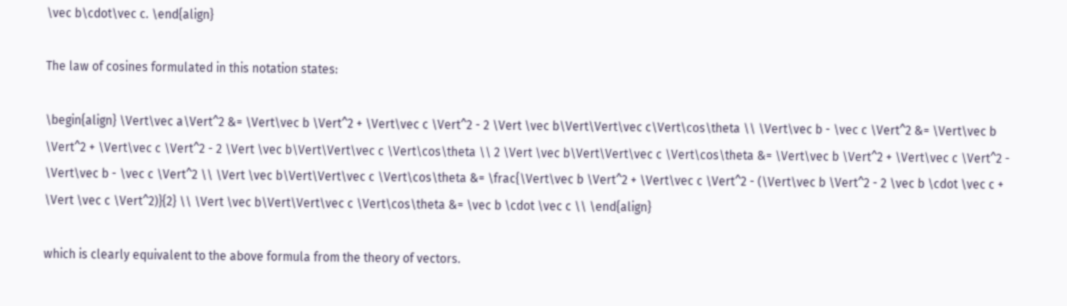\vec b\cdot\vec c. \end{align}

The law of cosines formulated in this notation states:

\begin{align} \Vert\vec a\Vert^2 &= \Vert\vec b \Vert^2 + \Vert\vec c \Vert^2 - 2 \Vert \vec b\Vert\Vert\vec c\Vert\cos\theta \\ \Vert\vec b - \vec c \Vert^2 &= \Vert\vec b \Vert^2 + \Vert\vec c \Vert^2 - 2 \Vert \vec b\Vert\Vert\vec c \Vert\cos\theta \\ 2 \Vert \vec b\Vert\Vert\vec c \Vert\cos\theta &= \Vert\vec b \Vert^2 + \Vert\vec c \Vert^2 - \Vert\vec b - \vec c \Vert^2 \\ \Vert \vec b\Vert\Vert\vec c \Vert\cos\theta &= \frac{\Vert\vec b \Vert^2 + \Vert\vec c \Vert^2 - (\Vert\vec b \Vert^2 - 2 \vec b \cdot \vec c + \Vert \vec c \Vert^2)}{2} \\ \Vert \vec b\Vert\Vert\vec c \Vert\cos\theta &= \vec b \cdot \vec c \\ \end{align}

which is clearly equivalent to the above formula from the theory of vectors.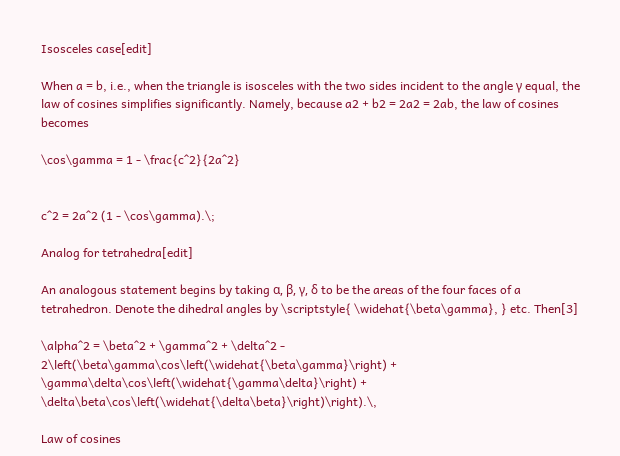Isosceles case[edit]

When a = b, i.e., when the triangle is isosceles with the two sides incident to the angle γ equal, the law of cosines simplifies significantly. Namely, because a2 + b2 = 2a2 = 2ab, the law of cosines becomes

\cos\gamma = 1 - \frac{c^2}{2a^2}


c^2 = 2a^2 (1 - \cos\gamma).\;

Analog for tetrahedra[edit]

An analogous statement begins by taking α, β, γ, δ to be the areas of the four faces of a tetrahedron. Denote the dihedral angles by \scriptstyle{ \widehat{\beta\gamma}, } etc. Then[3]

\alpha^2 = \beta^2 + \gamma^2 + \delta^2 - 2\left(\beta\gamma\cos\left(\widehat{\beta\gamma}\right) + \gamma\delta\cos\left(\widehat{\gamma\delta}\right) + \delta\beta\cos\left(\widehat{\delta\beta}\right)\right).\,

Law of cosines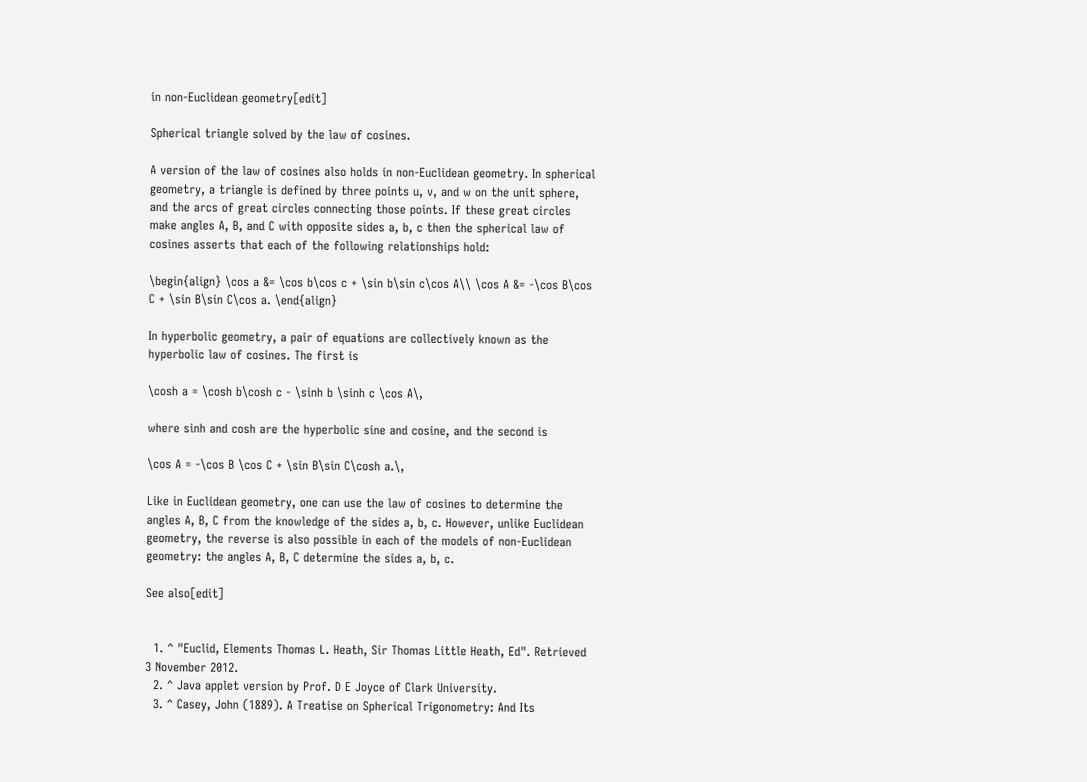in non-Euclidean geometry[edit]

Spherical triangle solved by the law of cosines.

A version of the law of cosines also holds in non-Euclidean geometry. In spherical geometry, a triangle is defined by three points u, v, and w on the unit sphere, and the arcs of great circles connecting those points. If these great circles make angles A, B, and C with opposite sides a, b, c then the spherical law of cosines asserts that each of the following relationships hold:

\begin{align} \cos a &= \cos b\cos c + \sin b\sin c\cos A\\ \cos A &= -\cos B\cos C + \sin B\sin C\cos a. \end{align}

In hyperbolic geometry, a pair of equations are collectively known as the hyperbolic law of cosines. The first is

\cosh a = \cosh b\cosh c - \sinh b \sinh c \cos A\,

where sinh and cosh are the hyperbolic sine and cosine, and the second is

\cos A = -\cos B \cos C + \sin B\sin C\cosh a.\,

Like in Euclidean geometry, one can use the law of cosines to determine the angles A, B, C from the knowledge of the sides a, b, c. However, unlike Euclidean geometry, the reverse is also possible in each of the models of non-Euclidean geometry: the angles A, B, C determine the sides a, b, c.

See also[edit]


  1. ^ "Euclid, Elements Thomas L. Heath, Sir Thomas Little Heath, Ed". Retrieved 3 November 2012.
  2. ^ Java applet version by Prof. D E Joyce of Clark University.
  3. ^ Casey, John (1889). A Treatise on Spherical Trigonometry: And Its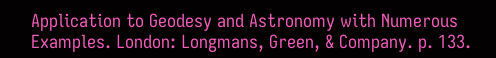Application to Geodesy and Astronomy with Numerous Examples. London: Longmans, Green, & Company. p. 133.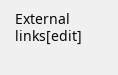External links[edit]